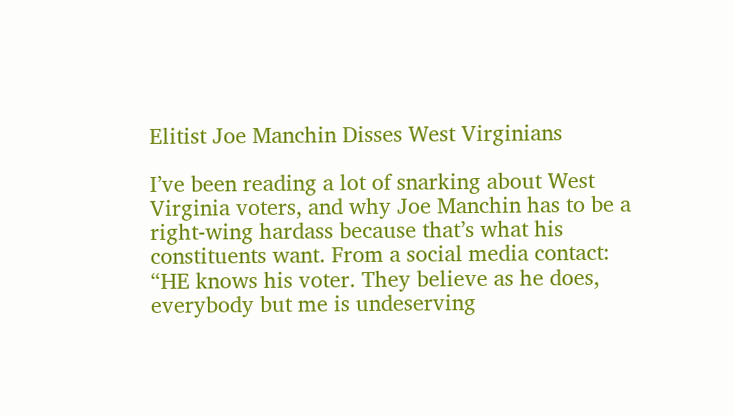Elitist Joe Manchin Disses West Virginians

I’ve been reading a lot of snarking about West Virginia voters, and why Joe Manchin has to be a right-wing hardass because that’s what his constituents want. From a social media contact: “HE knows his voter. They believe as he does, everybody but me is undeserving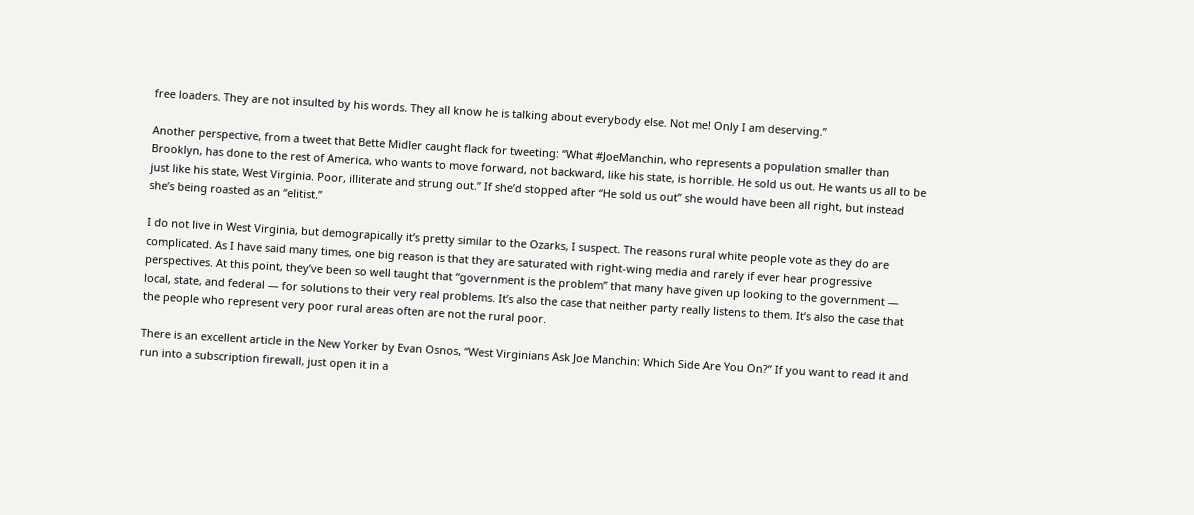free loaders. They are not insulted by his words. They all know he is talking about everybody else. Not me! Only I am deserving.”

Another perspective, from a tweet that Bette Midler caught flack for tweeting: “What #JoeManchin, who represents a population smaller than Brooklyn, has done to the rest of America, who wants to move forward, not backward, like his state, is horrible. He sold us out. He wants us all to be just like his state, West Virginia. Poor, illiterate and strung out.” If she’d stopped after “He sold us out” she would have been all right, but instead she’s being roasted as an “elitist.”

I do not live in West Virginia, but demograpically it’s pretty similar to the Ozarks, I suspect. The reasons rural white people vote as they do are complicated. As I have said many times, one big reason is that they are saturated with right-wing media and rarely if ever hear progressive perspectives. At this point, they’ve been so well taught that “government is the problem” that many have given up looking to the government — local, state, and federal — for solutions to their very real problems. It’s also the case that neither party really listens to them. It’s also the case that the people who represent very poor rural areas often are not the rural poor.

There is an excellent article in the New Yorker by Evan Osnos, “West Virginians Ask Joe Manchin: Which Side Are You On?” If you want to read it and run into a subscription firewall, just open it in a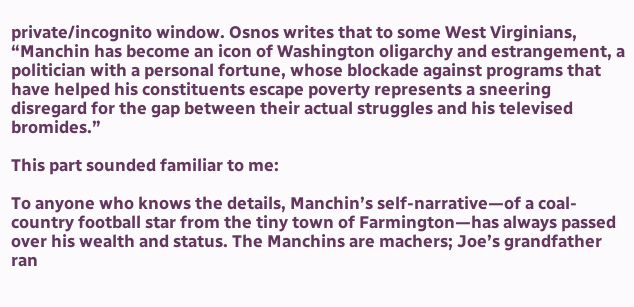private/incognito window. Osnos writes that to some West Virginians, “Manchin has become an icon of Washington oligarchy and estrangement, a politician with a personal fortune, whose blockade against programs that have helped his constituents escape poverty represents a sneering disregard for the gap between their actual struggles and his televised bromides.”

This part sounded familiar to me:

To anyone who knows the details, Manchin’s self-narrative—of a coal-country football star from the tiny town of Farmington—has always passed over his wealth and status. The Manchins are machers; Joe’s grandfather ran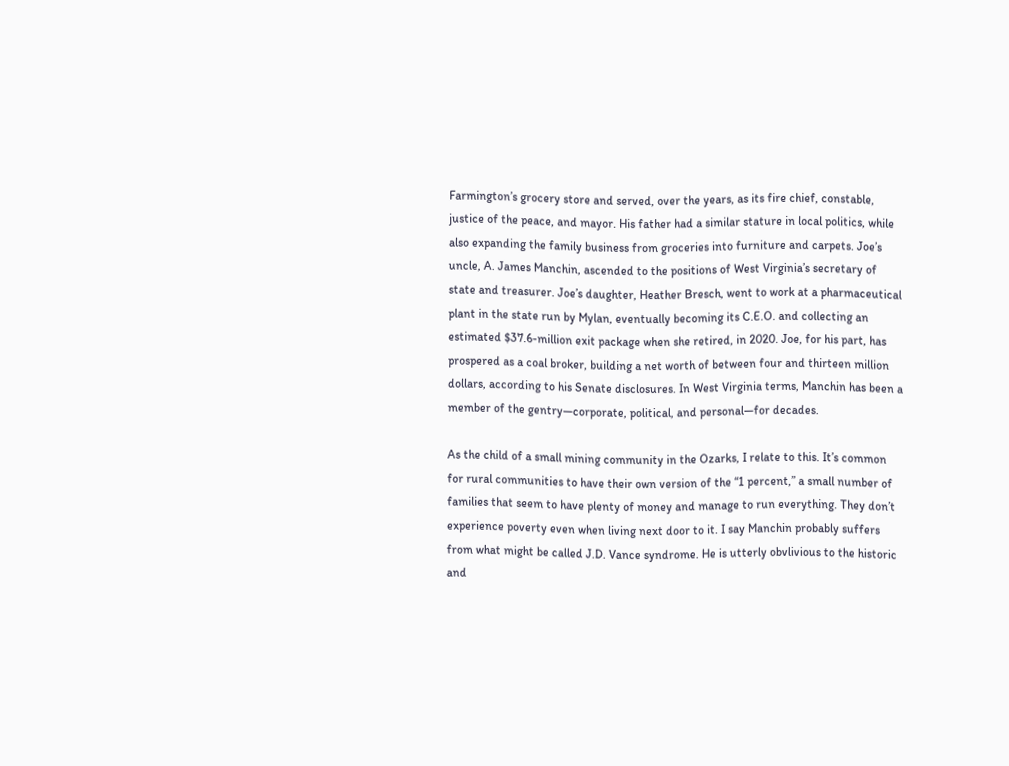Farmington’s grocery store and served, over the years, as its fire chief, constable, justice of the peace, and mayor. His father had a similar stature in local politics, while also expanding the family business from groceries into furniture and carpets. Joe’s uncle, A. James Manchin, ascended to the positions of West Virginia’s secretary of state and treasurer. Joe’s daughter, Heather Bresch, went to work at a pharmaceutical plant in the state run by Mylan, eventually becoming its C.E.O. and collecting an estimated $37.6-million exit package when she retired, in 2020. Joe, for his part, has prospered as a coal broker, building a net worth of between four and thirteen million dollars, according to his Senate disclosures. In West Virginia terms, Manchin has been a member of the gentry—corporate, political, and personal—for decades.

As the child of a small mining community in the Ozarks, I relate to this. It’s common for rural communities to have their own version of the “1 percent,” a small number of families that seem to have plenty of money and manage to run everything. They don’t experience poverty even when living next door to it. I say Manchin probably suffers from what might be called J.D. Vance syndrome. He is utterly obvlivious to the historic and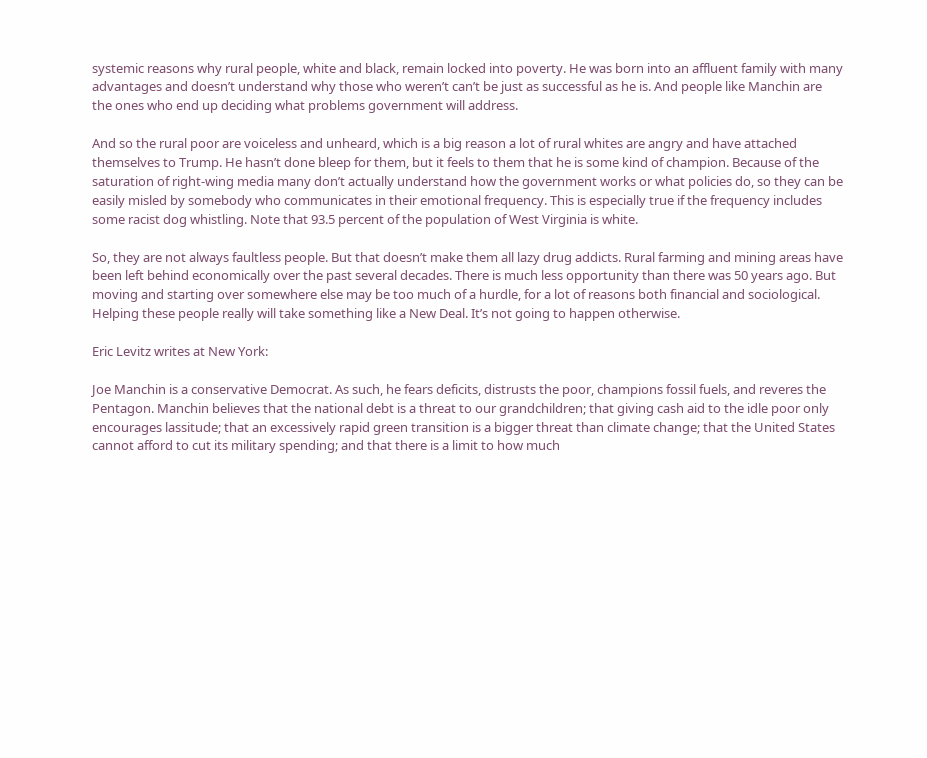systemic reasons why rural people, white and black, remain locked into poverty. He was born into an affluent family with many advantages and doesn’t understand why those who weren’t can’t be just as successful as he is. And people like Manchin are the ones who end up deciding what problems government will address.

And so the rural poor are voiceless and unheard, which is a big reason a lot of rural whites are angry and have attached themselves to Trump. He hasn’t done bleep for them, but it feels to them that he is some kind of champion. Because of the saturation of right-wing media many don’t actually understand how the government works or what policies do, so they can be easily misled by somebody who communicates in their emotional frequency. This is especially true if the frequency includes some racist dog whistling. Note that 93.5 percent of the population of West Virginia is white.

So, they are not always faultless people. But that doesn’t make them all lazy drug addicts. Rural farming and mining areas have been left behind economically over the past several decades. There is much less opportunity than there was 50 years ago. But moving and starting over somewhere else may be too much of a hurdle, for a lot of reasons both financial and sociological. Helping these people really will take something like a New Deal. It’s not going to happen otherwise.

Eric Levitz writes at New York:

Joe Manchin is a conservative Democrat. As such, he fears deficits, distrusts the poor, champions fossil fuels, and reveres the Pentagon. Manchin believes that the national debt is a threat to our grandchildren; that giving cash aid to the idle poor only encourages lassitude; that an excessively rapid green transition is a bigger threat than climate change; that the United States cannot afford to cut its military spending; and that there is a limit to how much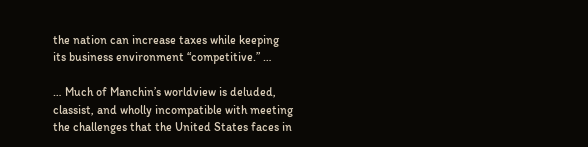the nation can increase taxes while keeping its business environment “competitive.” …

… Much of Manchin’s worldview is deluded, classist, and wholly incompatible with meeting the challenges that the United States faces in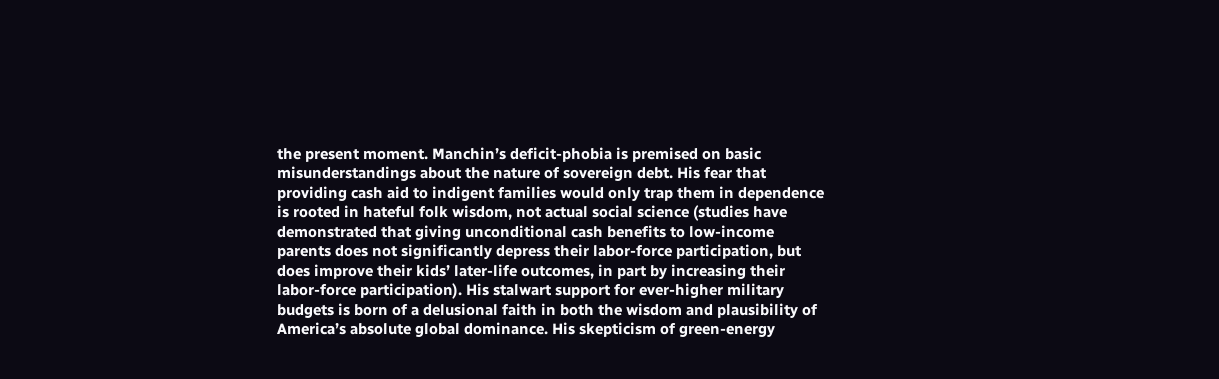the present moment. Manchin’s deficit-phobia is premised on basic misunderstandings about the nature of sovereign debt. His fear that providing cash aid to indigent families would only trap them in dependence is rooted in hateful folk wisdom, not actual social science (studies have demonstrated that giving unconditional cash benefits to low-income parents does not significantly depress their labor-force participation, but does improve their kids’ later-life outcomes, in part by increasing their labor-force participation). His stalwart support for ever-higher military budgets is born of a delusional faith in both the wisdom and plausibility of America’s absolute global dominance. His skepticism of green-energy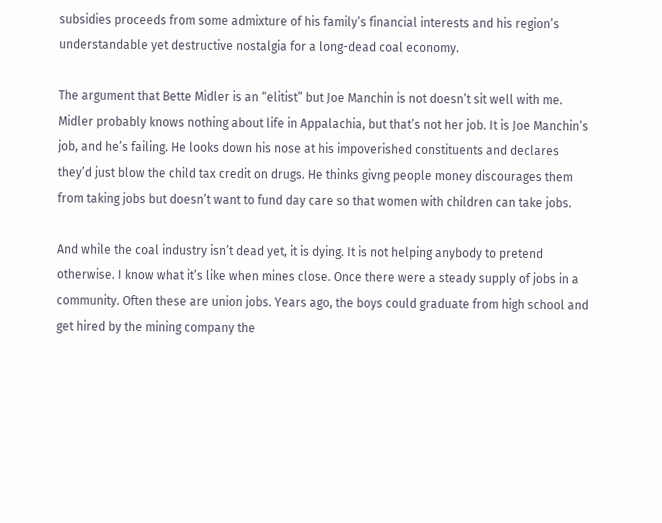subsidies proceeds from some admixture of his family’s financial interests and his region’s understandable yet destructive nostalgia for a long-dead coal economy.

The argument that Bette Midler is an “elitist” but Joe Manchin is not doesn’t sit well with me. Midler probably knows nothing about life in Appalachia, but that’s not her job. It is Joe Manchin’s job, and he’s failing. He looks down his nose at his impoverished constituents and declares they’d just blow the child tax credit on drugs. He thinks givng people money discourages them from taking jobs but doesn’t want to fund day care so that women with children can take jobs.

And while the coal industry isn’t dead yet, it is dying. It is not helping anybody to pretend otherwise. I know what it’s like when mines close. Once there were a steady supply of jobs in a community. Often these are union jobs. Years ago, the boys could graduate from high school and get hired by the mining company the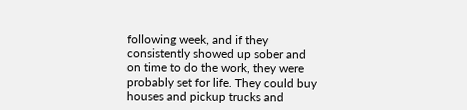following week, and if they consistently showed up sober and on time to do the work, they were probably set for life. They could buy houses and pickup trucks and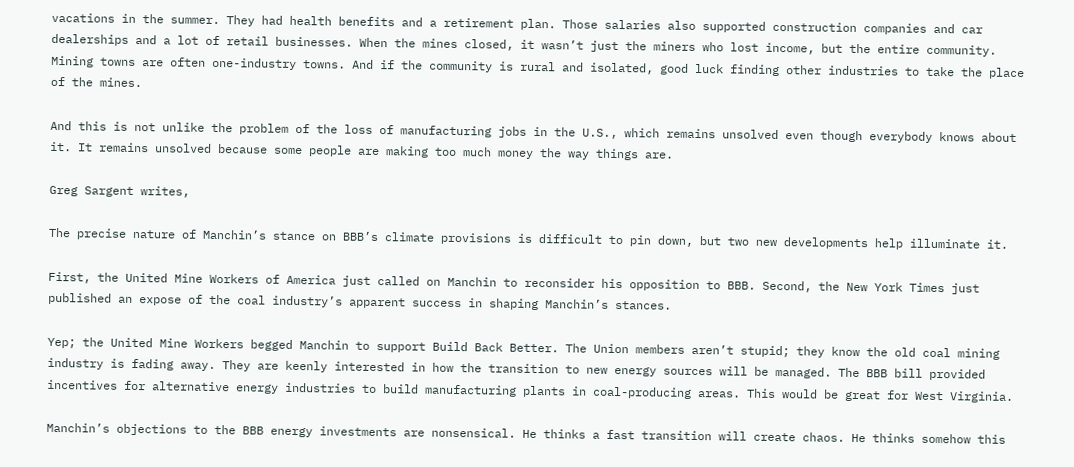vacations in the summer. They had health benefits and a retirement plan. Those salaries also supported construction companies and car dealerships and a lot of retail businesses. When the mines closed, it wasn’t just the miners who lost income, but the entire community. Mining towns are often one-industry towns. And if the community is rural and isolated, good luck finding other industries to take the place of the mines.

And this is not unlike the problem of the loss of manufacturing jobs in the U.S., which remains unsolved even though everybody knows about it. It remains unsolved because some people are making too much money the way things are.

Greg Sargent writes,

The precise nature of Manchin’s stance on BBB’s climate provisions is difficult to pin down, but two new developments help illuminate it.

First, the United Mine Workers of America just called on Manchin to reconsider his opposition to BBB. Second, the New York Times just published an expose of the coal industry’s apparent success in shaping Manchin’s stances.

Yep; the United Mine Workers begged Manchin to support Build Back Better. The Union members aren’t stupid; they know the old coal mining industry is fading away. They are keenly interested in how the transition to new energy sources will be managed. The BBB bill provided incentives for alternative energy industries to build manufacturing plants in coal-producing areas. This would be great for West Virginia.

Manchin’s objections to the BBB energy investments are nonsensical. He thinks a fast transition will create chaos. He thinks somehow this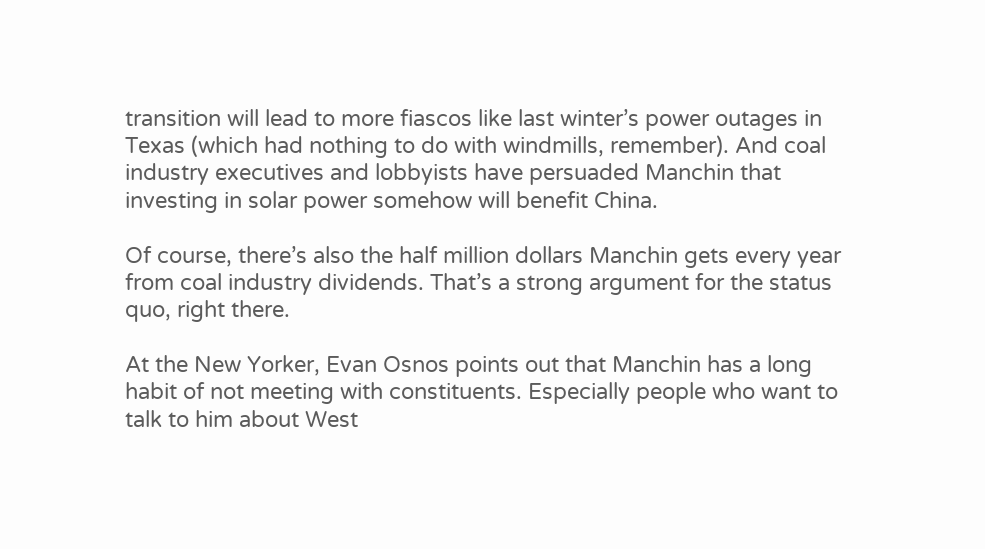transition will lead to more fiascos like last winter’s power outages in Texas (which had nothing to do with windmills, remember). And coal industry executives and lobbyists have persuaded Manchin that investing in solar power somehow will benefit China.

Of course, there’s also the half million dollars Manchin gets every year from coal industry dividends. That’s a strong argument for the status quo, right there.

At the New Yorker, Evan Osnos points out that Manchin has a long habit of not meeting with constituents. Especially people who want to talk to him about West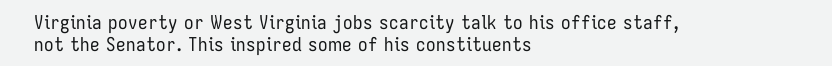Virginia poverty or West Virginia jobs scarcity talk to his office staff, not the Senator. This inspired some of his constituents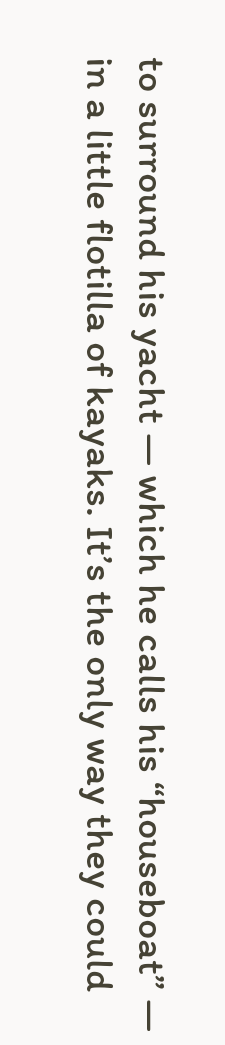to surround his yacht — which he calls his “houseboat” — in a little flotilla of kayaks. It’s the only way they could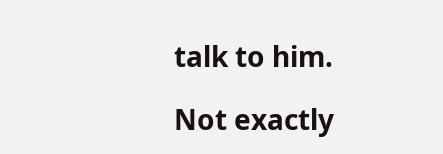talk to him.

Not exactly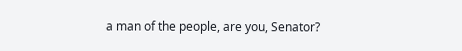a man of the people, are you, Senator?